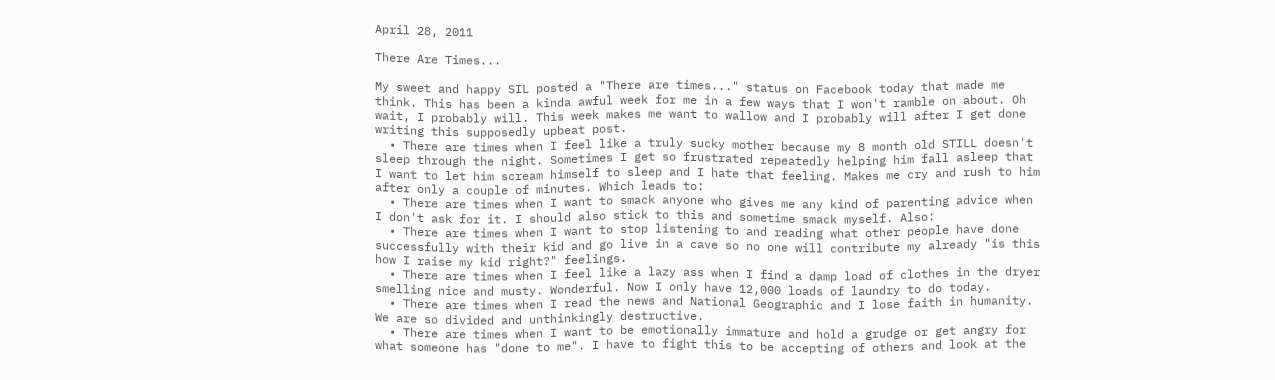April 28, 2011

There Are Times...

My sweet and happy SIL posted a "There are times..." status on Facebook today that made me think. This has been a kinda awful week for me in a few ways that I won't ramble on about. Oh wait, I probably will. This week makes me want to wallow and I probably will after I get done writing this supposedly upbeat post.
  • There are times when I feel like a truly sucky mother because my 8 month old STILL doesn't sleep through the night. Sometimes I get so frustrated repeatedly helping him fall asleep that I want to let him scream himself to sleep and I hate that feeling. Makes me cry and rush to him after only a couple of minutes. Which leads to:
  • There are times when I want to smack anyone who gives me any kind of parenting advice when I don't ask for it. I should also stick to this and sometime smack myself. Also:
  • There are times when I want to stop listening to and reading what other people have done successfully with their kid and go live in a cave so no one will contribute my already "is this how I raise my kid right?" feelings.
  • There are times when I feel like a lazy ass when I find a damp load of clothes in the dryer smelling nice and musty. Wonderful. Now I only have 12,000 loads of laundry to do today.
  • There are times when I read the news and National Geographic and I lose faith in humanity. We are so divided and unthinkingly destructive.
  • There are times when I want to be emotionally immature and hold a grudge or get angry for what someone has "done to me". I have to fight this to be accepting of others and look at the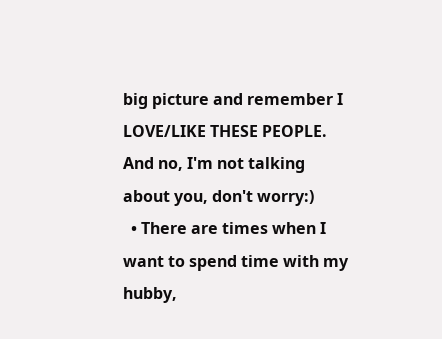big picture and remember I LOVE/LIKE THESE PEOPLE. And no, I'm not talking about you, don't worry:)
  • There are times when I want to spend time with my hubby,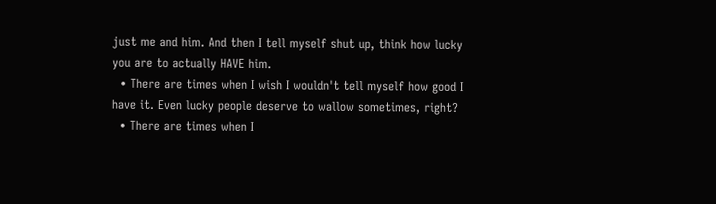just me and him. And then I tell myself shut up, think how lucky you are to actually HAVE him.
  • There are times when I wish I wouldn't tell myself how good I have it. Even lucky people deserve to wallow sometimes, right?
  • There are times when I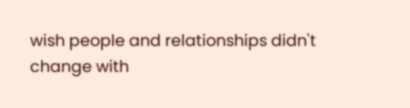wish people and relationships didn't change with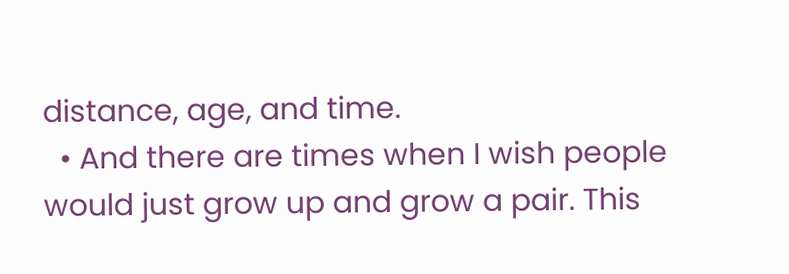distance, age, and time.
  • And there are times when I wish people would just grow up and grow a pair. This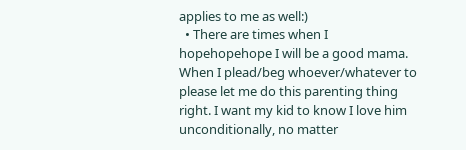applies to me as well:)
  • There are times when I hopehopehope I will be a good mama. When I plead/beg whoever/whatever to please let me do this parenting thing right. I want my kid to know I love him unconditionally, no matter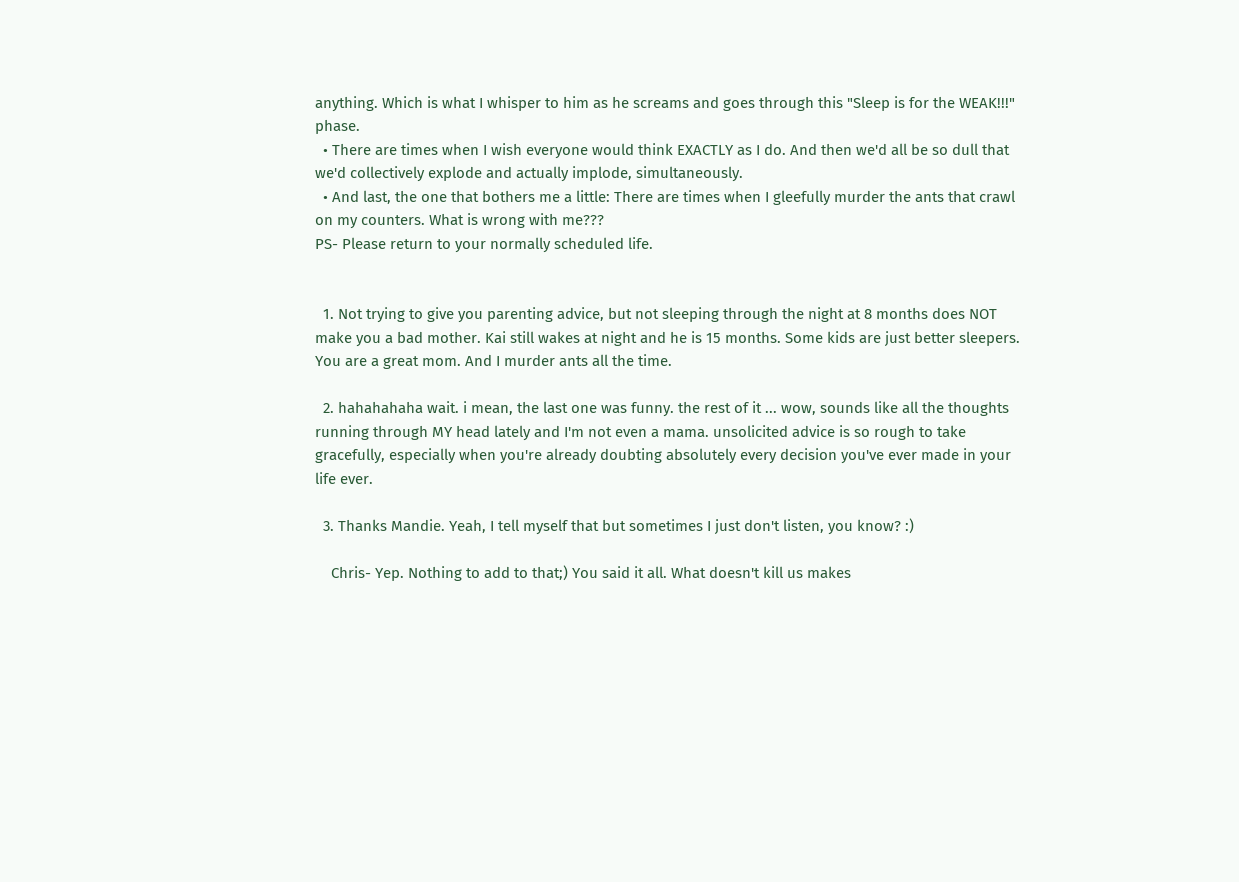anything. Which is what I whisper to him as he screams and goes through this "Sleep is for the WEAK!!!" phase.
  • There are times when I wish everyone would think EXACTLY as I do. And then we'd all be so dull that we'd collectively explode and actually implode, simultaneously.
  • And last, the one that bothers me a little: There are times when I gleefully murder the ants that crawl on my counters. What is wrong with me???
PS- Please return to your normally scheduled life.


  1. Not trying to give you parenting advice, but not sleeping through the night at 8 months does NOT make you a bad mother. Kai still wakes at night and he is 15 months. Some kids are just better sleepers. You are a great mom. And I murder ants all the time.

  2. hahahahaha wait. i mean, the last one was funny. the rest of it ... wow, sounds like all the thoughts running through MY head lately and I'm not even a mama. unsolicited advice is so rough to take gracefully, especially when you're already doubting absolutely every decision you've ever made in your life ever.

  3. Thanks Mandie. Yeah, I tell myself that but sometimes I just don't listen, you know? :)

    Chris- Yep. Nothing to add to that;) You said it all. What doesn't kill us makes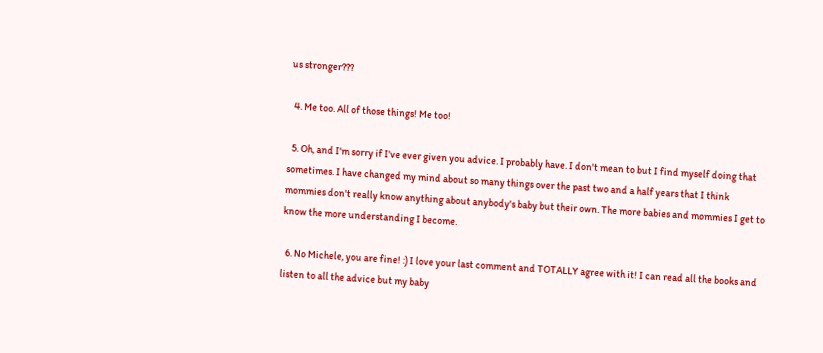us stronger???

  4. Me too. All of those things! Me too!

  5. Oh, and I'm sorry if I've ever given you advice. I probably have. I don't mean to but I find myself doing that sometimes. I have changed my mind about so many things over the past two and a half years that I think mommies don't really know anything about anybody's baby but their own. The more babies and mommies I get to know the more understanding I become.

  6. No Michele, you are fine! :) I love your last comment and TOTALLY agree with it! I can read all the books and listen to all the advice but my baby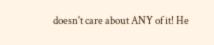doesn't care about ANY of it! He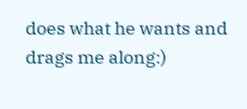does what he wants and drags me along:)